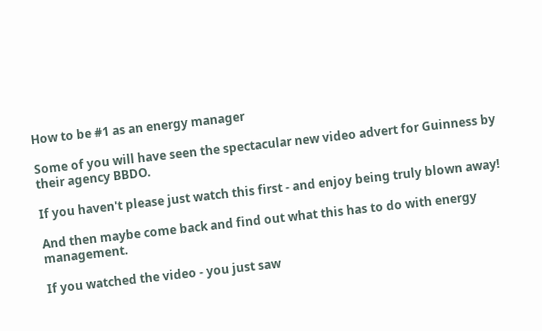How to be #1 as an energy manager

Some of you will have seen the spectacular new video advert for Guinness by their agency BBDO.

If you haven't please just watch this first - and enjoy being truly blown away!

And then maybe come back and find out what this has to do with energy management.

If you watched the video - you just saw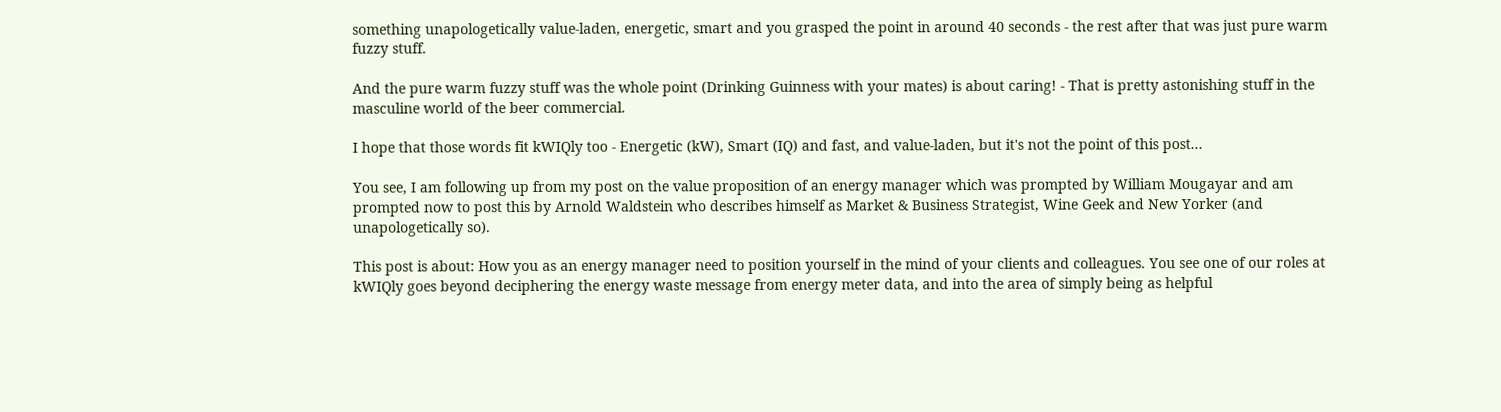something unapologetically value-laden, energetic, smart and you grasped the point in around 40 seconds - the rest after that was just pure warm fuzzy stuff.

And the pure warm fuzzy stuff was the whole point (Drinking Guinness with your mates) is about caring! - That is pretty astonishing stuff in the masculine world of the beer commercial.

I hope that those words fit kWIQly too - Energetic (kW), Smart (IQ) and fast, and value-laden, but it's not the point of this post...

You see, I am following up from my post on the value proposition of an energy manager which was prompted by William Mougayar and am prompted now to post this by Arnold Waldstein who describes himself as Market & Business Strategist, Wine Geek and New Yorker (and unapologetically so).

This post is about: How you as an energy manager need to position yourself in the mind of your clients and colleagues. You see one of our roles at kWIQly goes beyond deciphering the energy waste message from energy meter data, and into the area of simply being as helpful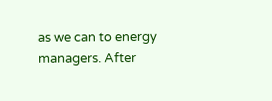as we can to energy managers. After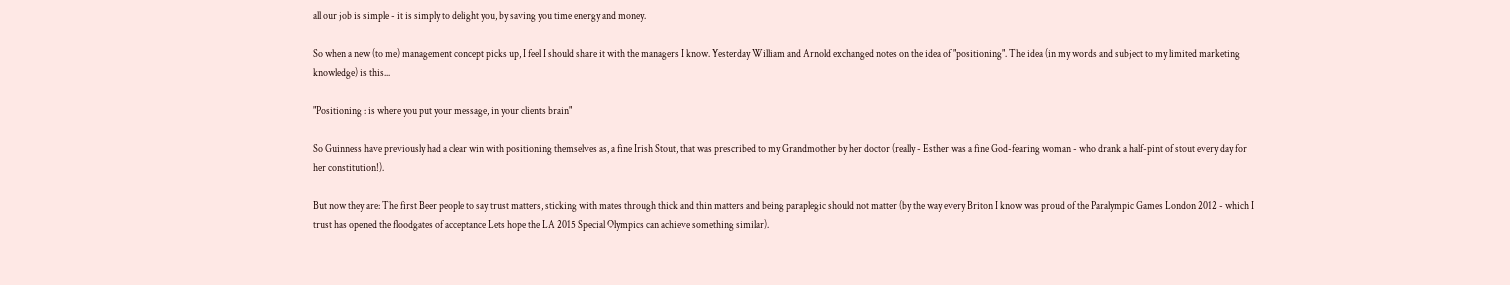all our job is simple - it is simply to delight you, by saving you time energy and money.

So when a new (to me) management concept picks up, I feel I should share it with the managers I know. Yesterday William and Arnold exchanged notes on the idea of "positioning". The idea (in my words and subject to my limited marketing knowledge) is this...

"Positioning : is where you put your message, in your clients brain"

So Guinness have previously had a clear win with positioning themselves as, a fine Irish Stout, that was prescribed to my Grandmother by her doctor (really - Esther was a fine God-fearing woman - who drank a half-pint of stout every day for her constitution!).

But now they are: The first Beer people to say trust matters, sticking with mates through thick and thin matters and being paraplegic should not matter (by the way every Briton I know was proud of the Paralympic Games London 2012 - which I trust has opened the floodgates of acceptance Lets hope the LA 2015 Special Olympics can achieve something similar).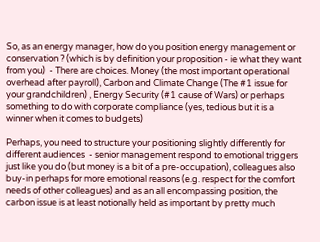So, as an energy manager, how do you position energy management or conservation ? (which is by definition your proposition - ie what they want from you)  - There are choices. Money (the most important operational overhead after payroll), Carbon and Climate Change (The #1 issue for your grandchildren) , Energy Security (#1 cause of Wars) or perhaps something to do with corporate compliance (yes, tedious but it is a winner when it comes to budgets)

Perhaps, you need to structure your positioning slightly differently for different audiences  - senior management respond to emotional triggers just like you do (but money is a bit of a pre-occupation), colleagues also buy-in perhaps for more emotional reasons (e.g. respect for the comfort needs of other colleagues) and as an all encompassing position, the carbon issue is at least notionally held as important by pretty much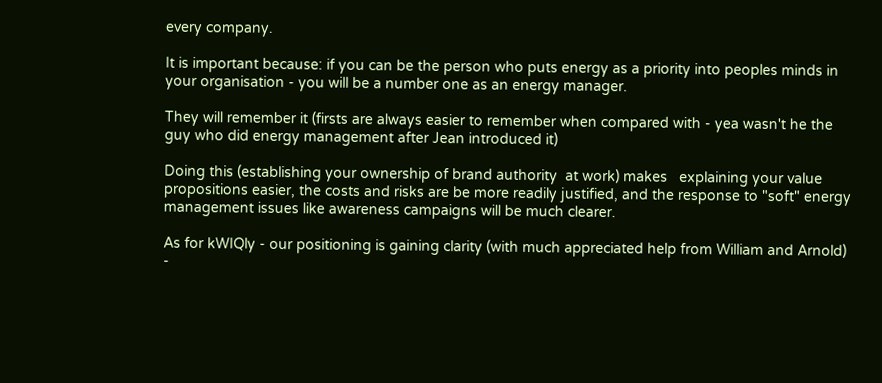every company.

It is important because: if you can be the person who puts energy as a priority into peoples minds in your organisation - you will be a number one as an energy manager.

They will remember it (firsts are always easier to remember when compared with - yea wasn't he the guy who did energy management after Jean introduced it)

Doing this (establishing your ownership of brand authority  at work) makes   explaining your value propositions easier, the costs and risks are be more readily justified, and the response to "soft" energy management issues like awareness campaigns will be much clearer.

As for kWIQly - our positioning is gaining clarity (with much appreciated help from William and Arnold)  -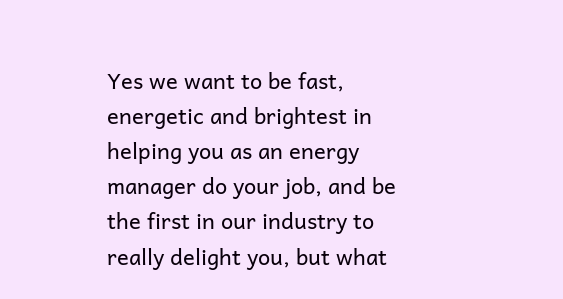Yes we want to be fast, energetic and brightest in helping you as an energy manager do your job, and be the first in our industry to really delight you, but what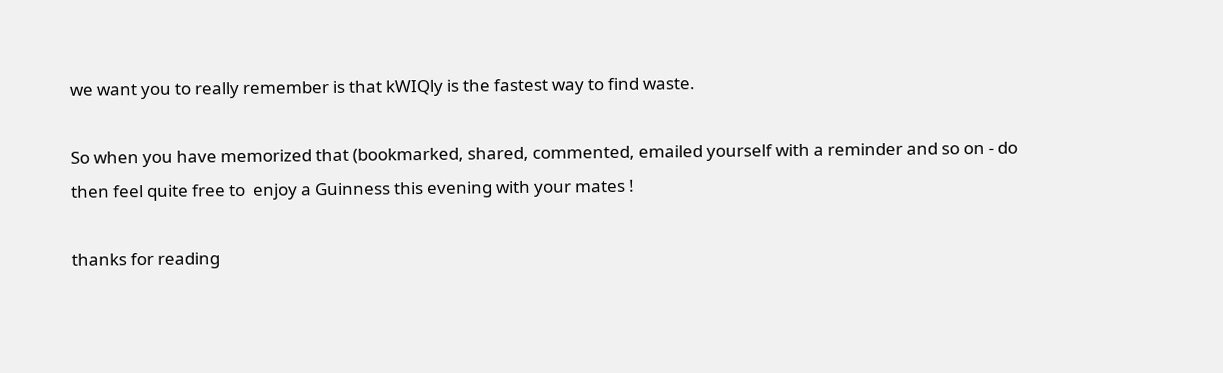we want you to really remember is that kWIQly is the fastest way to find waste.

So when you have memorized that (bookmarked, shared, commented, emailed yourself with a reminder and so on - do then feel quite free to  enjoy a Guinness this evening with your mates !

thanks for reading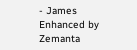- James
Enhanced by Zemanta